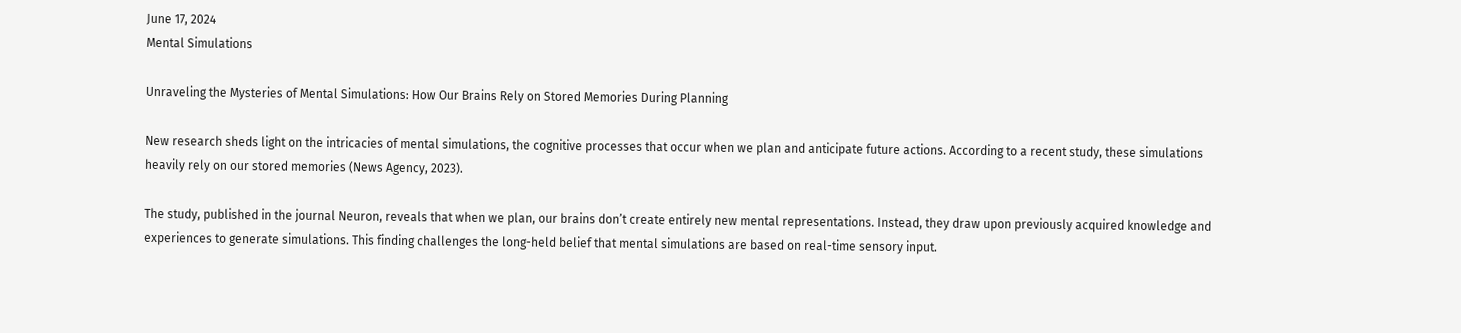June 17, 2024
Mental Simulations

Unraveling the Mysteries of Mental Simulations: How Our Brains Rely on Stored Memories During Planning

New research sheds light on the intricacies of mental simulations, the cognitive processes that occur when we plan and anticipate future actions. According to a recent study, these simulations heavily rely on our stored memories (News Agency, 2023).

The study, published in the journal Neuron, reveals that when we plan, our brains don’t create entirely new mental representations. Instead, they draw upon previously acquired knowledge and experiences to generate simulations. This finding challenges the long-held belief that mental simulations are based on real-time sensory input.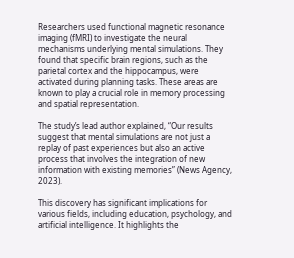Researchers used functional magnetic resonance imaging (fMRI) to investigate the neural mechanisms underlying mental simulations. They found that specific brain regions, such as the parietal cortex and the hippocampus, were activated during planning tasks. These areas are known to play a crucial role in memory processing and spatial representation.

The study’s lead author explained, “Our results suggest that mental simulations are not just a replay of past experiences but also an active process that involves the integration of new information with existing memories” (News Agency, 2023).

This discovery has significant implications for various fields, including education, psychology, and artificial intelligence. It highlights the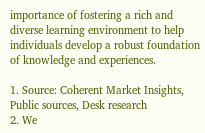importance of fostering a rich and diverse learning environment to help individuals develop a robust foundation of knowledge and experiences.

1. Source: Coherent Market Insights, Public sources, Desk research
2. We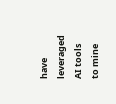have leveraged AI tools to mine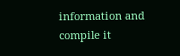information and compile it